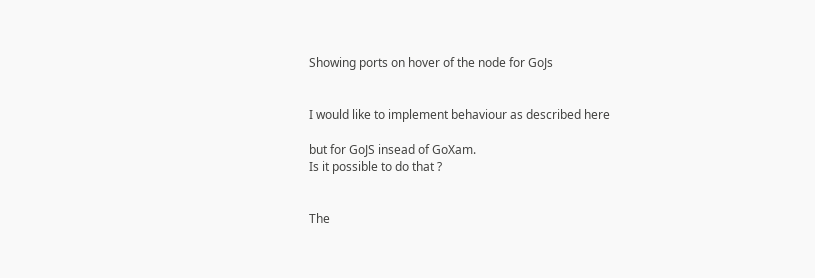Showing ports on hover of the node for GoJs


I would like to implement behaviour as described here

but for GoJS insead of GoXam.
Is it possible to do that ?


The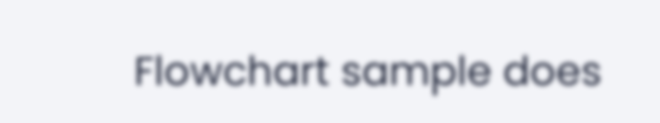Flowchart sample does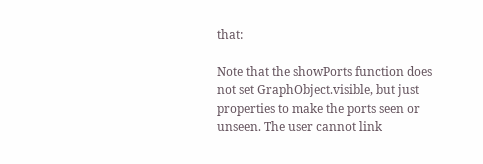that:

Note that the showPorts function does not set GraphObject.visible, but just properties to make the ports seen or unseen. The user cannot link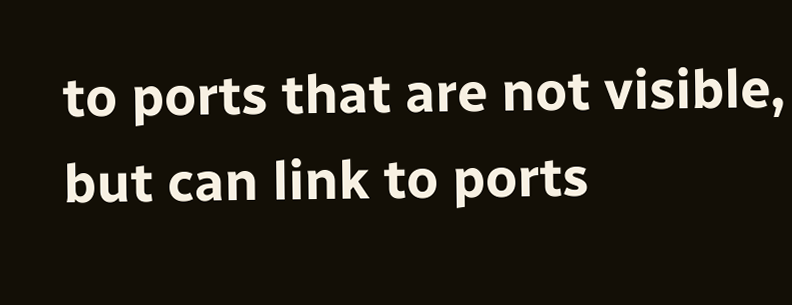to ports that are not visible, but can link to ports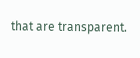that are transparent.